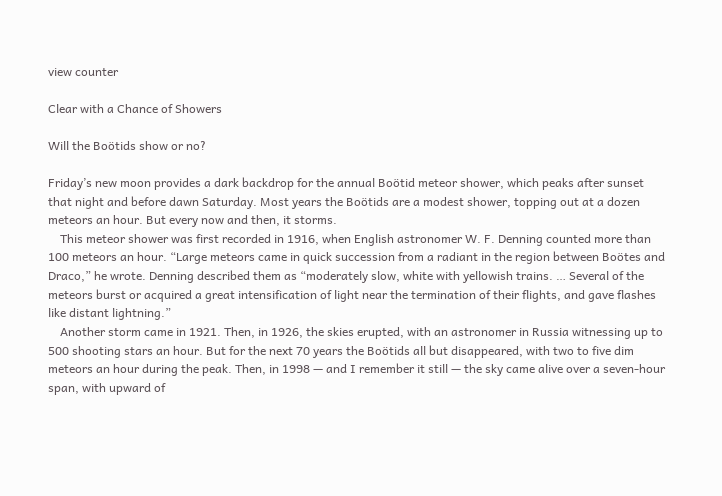view counter

Clear with a Chance of Showers

Will the Boötids show or no?

Friday’s new moon provides a dark backdrop for the annual Boötid meteor shower, which peaks after sunset that night and before dawn Saturday. Most years the Boötids are a modest shower, topping out at a dozen meteors an hour. But every now and then, it storms.
    This meteor shower was first recorded in 1916, when English astronomer W. F. Denning counted more than 100 meteors an hour. “Large meteors came in quick succession from a radiant in the region between Boötes and Draco,” he wrote. Denning described them as “moderately slow, white with yellowish trains. … Several of the meteors burst or acquired a great intensification of light near the termination of their flights, and gave flashes like distant lightning.”
    Another storm came in 1921. Then, in 1926, the skies erupted, with an astronomer in Russia witnessing up to 500 shooting stars an hour. But for the next 70 years the Boötids all but disappeared, with two to five dim meteors an hour during the peak. Then, in 1998 — and I remember it still — the sky came alive over a seven-hour span, with upward of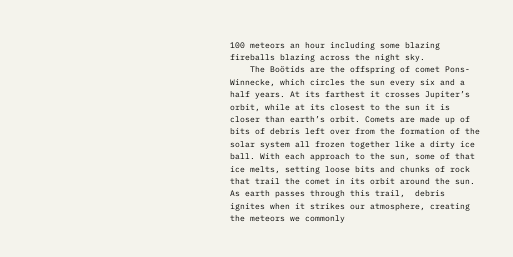100 meteors an hour including some blazing fireballs blazing across the night sky.
    The Boötids are the offspring of comet Pons-Winnecke, which circles the sun every six and a half years. At its farthest it crosses Jupiter’s orbit, while at its closest to the sun it is closer than earth’s orbit. Comets are made up of bits of debris left over from the formation of the solar system all frozen together like a dirty ice ball. With each approach to the sun, some of that ice melts, setting loose bits and chunks of rock that trail the comet in its orbit around the sun. As earth passes through this trail,  debris ignites when it strikes our atmosphere, creating the meteors we commonly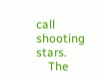call shooting stars.
    The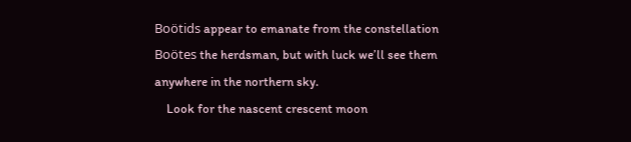Boötids appear to emanate from the constellation Boötes the herdsman, but with luck we’ll see them anywhere in the northern sky.
    Look for the nascent crescent moon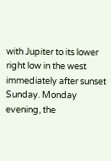with Jupiter to its lower right low in the west immediately after sunset Sunday. Monday evening, the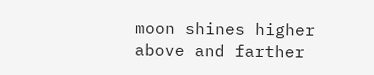moon shines higher above and farther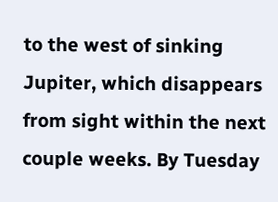to the west of sinking Jupiter, which disappears from sight within the next couple weeks. By Tuesday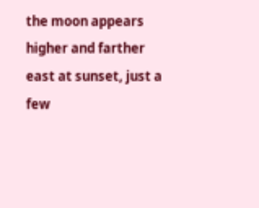the moon appears higher and farther east at sunset, just a few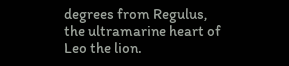degrees from Regulus, the ultramarine heart of Leo the lion.